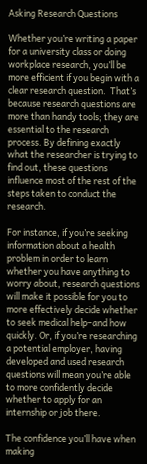Asking Research Questions

Whether you’re writing a paper for a university class or doing workplace research, you’ll be more efficient if you begin with a clear research question.  That’s because research questions are more than handy tools; they are essential to the research process. By defining exactly what the researcher is trying to find out, these questions influence most of the rest of the steps taken to conduct the research.

For instance, if you’re seeking information about a health problem in order to learn whether you have anything to worry about, research questions will make it possible for you to more effectively decide whether to seek medical help–and how quickly. Or, if you’re researching a potential employer, having developed and used research questions will mean you’re able to more confidently decide whether to apply for an internship or job there.

The confidence you’ll have when making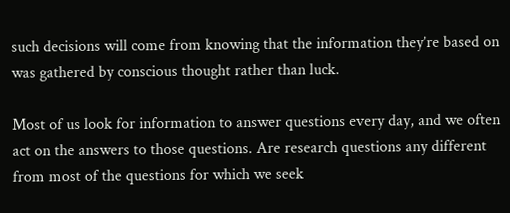such decisions will come from knowing that the information they’re based on was gathered by conscious thought rather than luck.

Most of us look for information to answer questions every day, and we often act on the answers to those questions. Are research questions any different from most of the questions for which we seek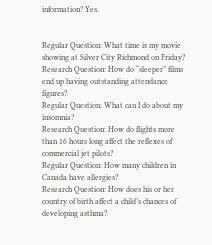information? Yes.


Regular Question: What time is my movie showing at Silver City Richmond on Friday?
Research Question: How do “sleeper” films end up having outstanding attendance figures?
Regular Question: What can I do about my insomnia?
Research Question: How do flights more than 16 hours long affect the reflexes of commercial jet pilots?
Regular Question: How many children in Canada have allergies?
Research Question: How does his or her country of birth affect a child’s chances of developing asthma?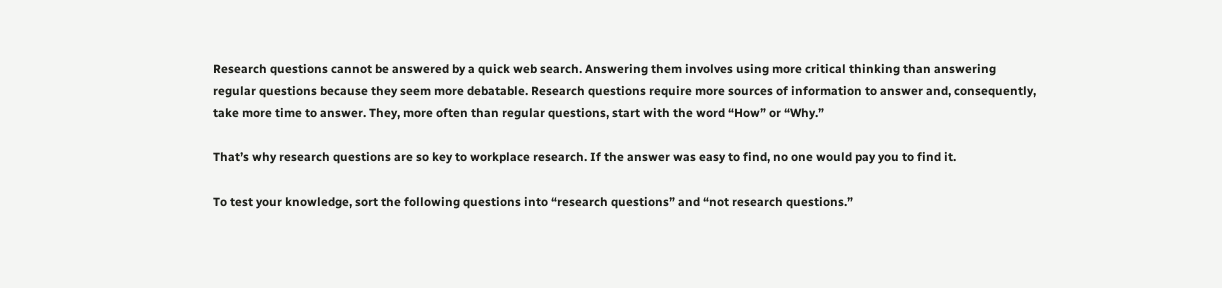Research questions cannot be answered by a quick web search. Answering them involves using more critical thinking than answering regular questions because they seem more debatable. Research questions require more sources of information to answer and, consequently, take more time to answer. They, more often than regular questions, start with the word “How” or “Why.”

That’s why research questions are so key to workplace research. If the answer was easy to find, no one would pay you to find it.

To test your knowledge, sort the following questions into “research questions” and “not research questions.”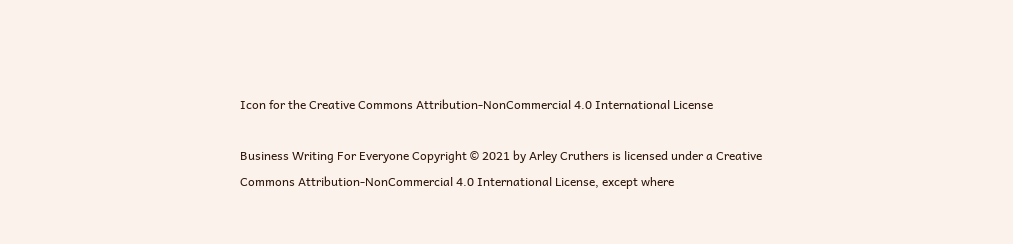Icon for the Creative Commons Attribution-NonCommercial 4.0 International License

Business Writing For Everyone Copyright © 2021 by Arley Cruthers is licensed under a Creative Commons Attribution-NonCommercial 4.0 International License, except where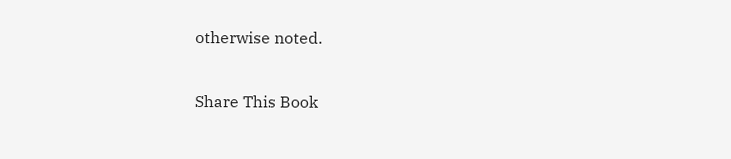otherwise noted.

Share This Book